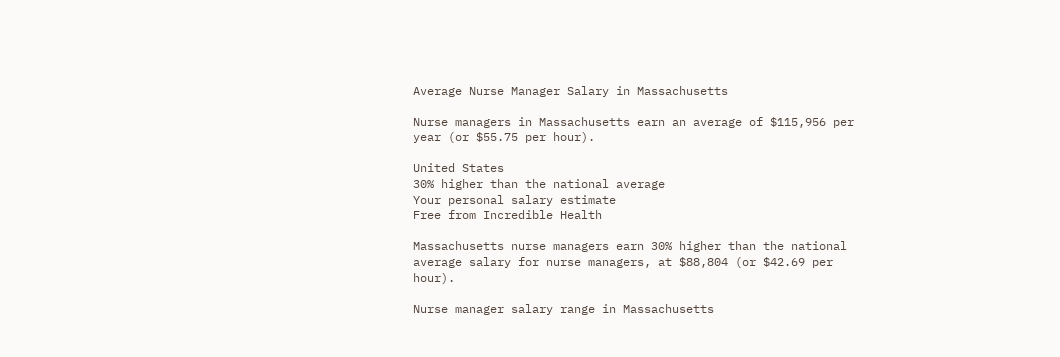Average Nurse Manager Salary in Massachusetts

Nurse managers in Massachusetts earn an average of $115,956 per year (or $55.75 per hour).

United States
30% higher than the national average
Your personal salary estimate
Free from Incredible Health

Massachusetts nurse managers earn 30% higher than the national average salary for nurse managers, at $88,804 (or $42.69 per hour).

Nurse manager salary range in Massachusetts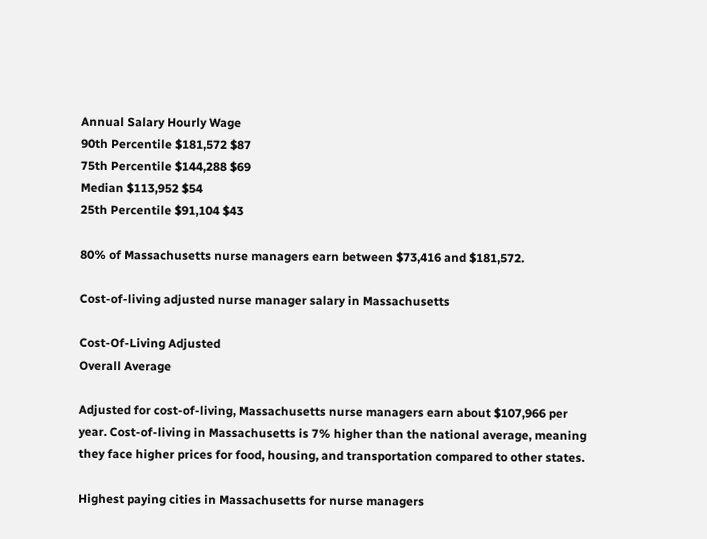Annual Salary Hourly Wage
90th Percentile $181,572 $87
75th Percentile $144,288 $69
Median $113,952 $54
25th Percentile $91,104 $43

80% of Massachusetts nurse managers earn between $73,416 and $181,572.

Cost-of-living adjusted nurse manager salary in Massachusetts

Cost-Of-Living Adjusted
Overall Average

Adjusted for cost-of-living, Massachusetts nurse managers earn about $107,966 per year. Cost-of-living in Massachusetts is 7% higher than the national average, meaning they face higher prices for food, housing, and transportation compared to other states.

Highest paying cities in Massachusetts for nurse managers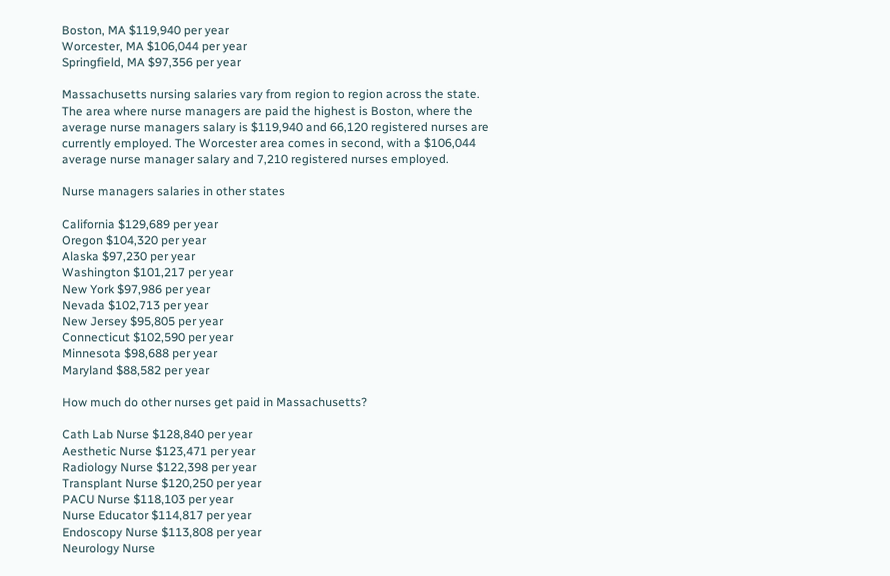Boston, MA $119,940 per year
Worcester, MA $106,044 per year
Springfield, MA $97,356 per year

Massachusetts nursing salaries vary from region to region across the state. The area where nurse managers are paid the highest is Boston, where the average nurse managers salary is $119,940 and 66,120 registered nurses are currently employed. The Worcester area comes in second, with a $106,044 average nurse manager salary and 7,210 registered nurses employed.

Nurse managers salaries in other states

California $129,689 per year
Oregon $104,320 per year
Alaska $97,230 per year
Washington $101,217 per year
New York $97,986 per year
Nevada $102,713 per year
New Jersey $95,805 per year
Connecticut $102,590 per year
Minnesota $98,688 per year
Maryland $88,582 per year

How much do other nurses get paid in Massachusetts?

Cath Lab Nurse $128,840 per year
Aesthetic Nurse $123,471 per year
Radiology Nurse $122,398 per year
Transplant Nurse $120,250 per year
PACU Nurse $118,103 per year
Nurse Educator $114,817 per year
Endoscopy Nurse $113,808 per year
Neurology Nurse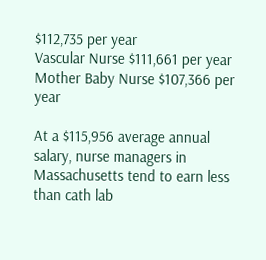$112,735 per year
Vascular Nurse $111,661 per year
Mother Baby Nurse $107,366 per year

At a $115,956 average annual salary, nurse managers in Massachusetts tend to earn less than cath lab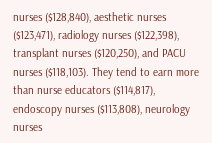nurses ($128,840), aesthetic nurses ($123,471), radiology nurses ($122,398), transplant nurses ($120,250), and PACU nurses ($118,103). They tend to earn more than nurse educators ($114,817), endoscopy nurses ($113,808), neurology nurses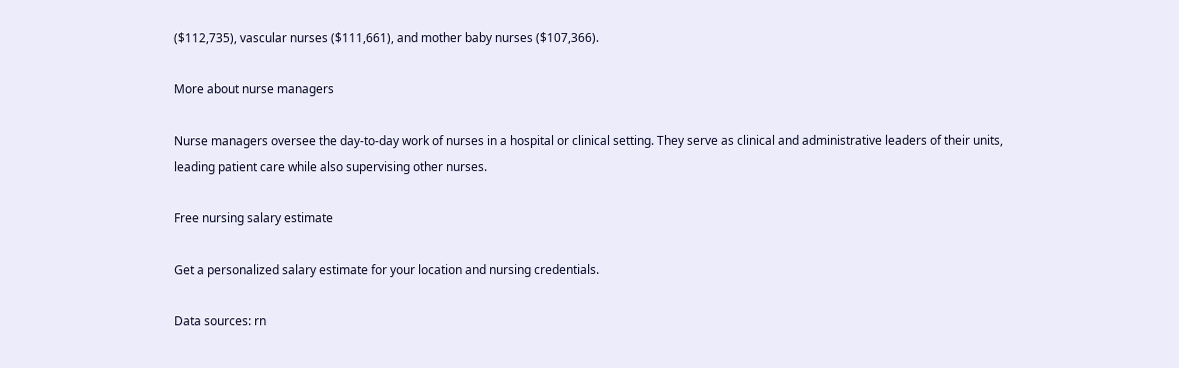($112,735), vascular nurses ($111,661), and mother baby nurses ($107,366).

More about nurse managers

Nurse managers oversee the day-to-day work of nurses in a hospital or clinical setting. They serve as clinical and administrative leaders of their units, leading patient care while also supervising other nurses.

Free nursing salary estimate

Get a personalized salary estimate for your location and nursing credentials.

Data sources: rn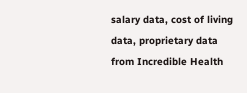salary data, cost of living data, proprietary data from Incredible Health